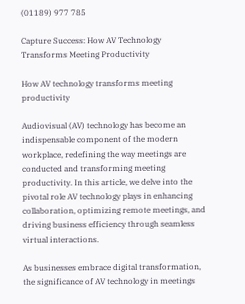(01189) 977 785

Capture Success: How AV Technology Transforms Meeting Productivity

How AV technology transforms meeting productivity

Audiovisual (AV) technology has become an indispensable component of the modern workplace, redefining the way meetings are conducted and transforming meeting productivity. In this article, we delve into the pivotal role AV technology plays in enhancing collaboration, optimizing remote meetings, and driving business efficiency through seamless virtual interactions.

As businesses embrace digital transformation, the significance of AV technology in meetings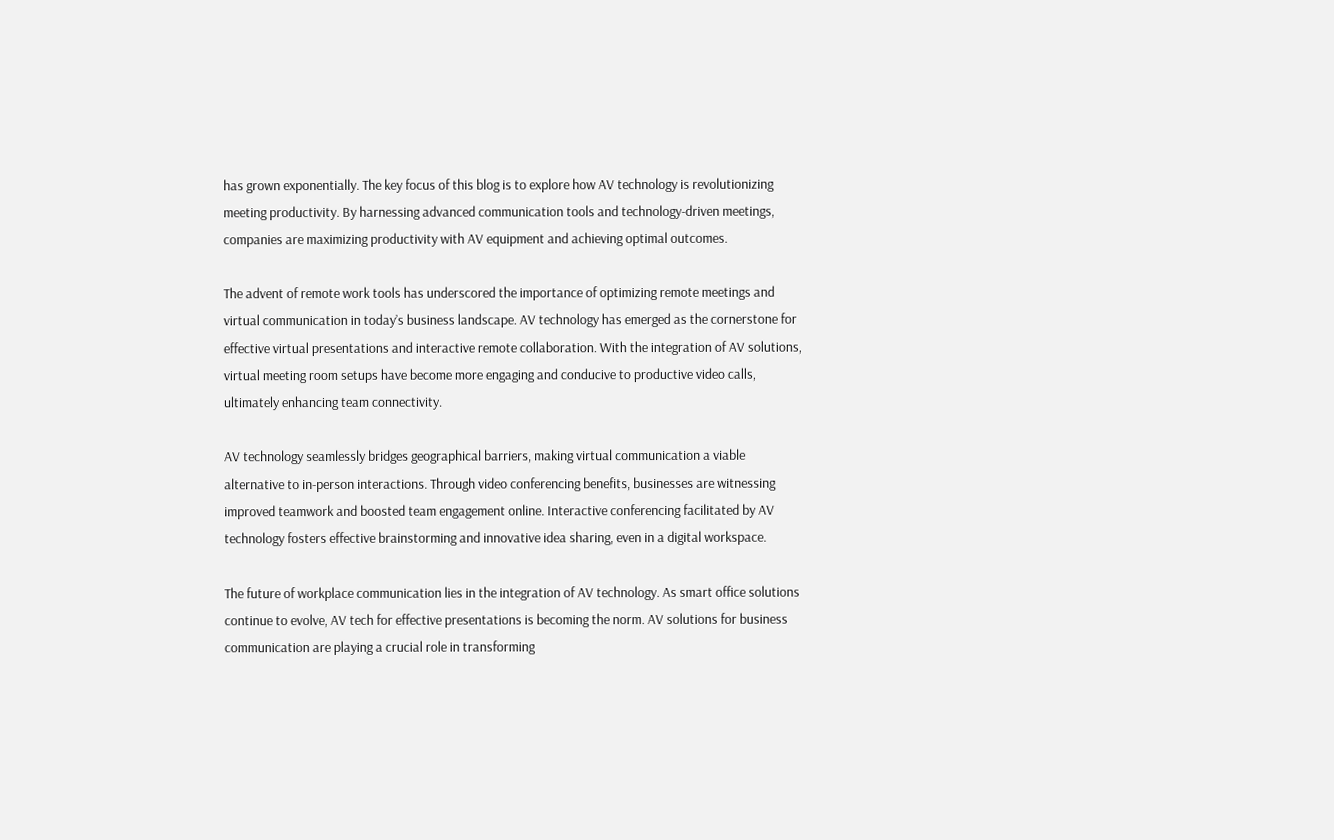has grown exponentially. The key focus of this blog is to explore how AV technology is revolutionizing meeting productivity. By harnessing advanced communication tools and technology-driven meetings, companies are maximizing productivity with AV equipment and achieving optimal outcomes.

The advent of remote work tools has underscored the importance of optimizing remote meetings and virtual communication in today’s business landscape. AV technology has emerged as the cornerstone for effective virtual presentations and interactive remote collaboration. With the integration of AV solutions, virtual meeting room setups have become more engaging and conducive to productive video calls, ultimately enhancing team connectivity.

AV technology seamlessly bridges geographical barriers, making virtual communication a viable alternative to in-person interactions. Through video conferencing benefits, businesses are witnessing improved teamwork and boosted team engagement online. Interactive conferencing facilitated by AV technology fosters effective brainstorming and innovative idea sharing, even in a digital workspace.

The future of workplace communication lies in the integration of AV technology. As smart office solutions continue to evolve, AV tech for effective presentations is becoming the norm. AV solutions for business communication are playing a crucial role in transforming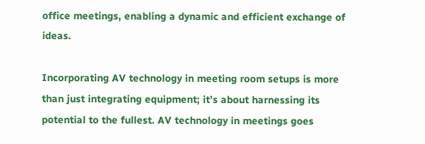office meetings, enabling a dynamic and efficient exchange of ideas.

Incorporating AV technology in meeting room setups is more than just integrating equipment; it’s about harnessing its potential to the fullest. AV technology in meetings goes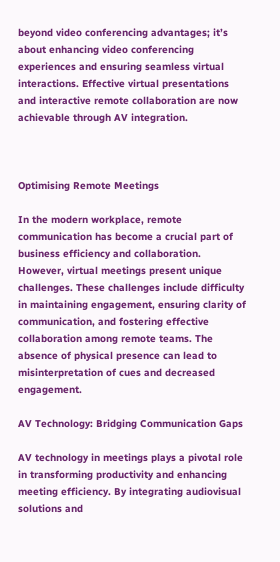beyond video conferencing advantages; it’s about enhancing video conferencing experiences and ensuring seamless virtual interactions. Effective virtual presentations and interactive remote collaboration are now achievable through AV integration.



Optimising Remote Meetings

In the modern workplace, remote communication has become a crucial part of business efficiency and collaboration. However, virtual meetings present unique challenges. These challenges include difficulty in maintaining engagement, ensuring clarity of communication, and fostering effective collaboration among remote teams. The absence of physical presence can lead to misinterpretation of cues and decreased engagement.

AV Technology: Bridging Communication Gaps

AV technology in meetings plays a pivotal role in transforming productivity and enhancing meeting efficiency. By integrating audiovisual solutions and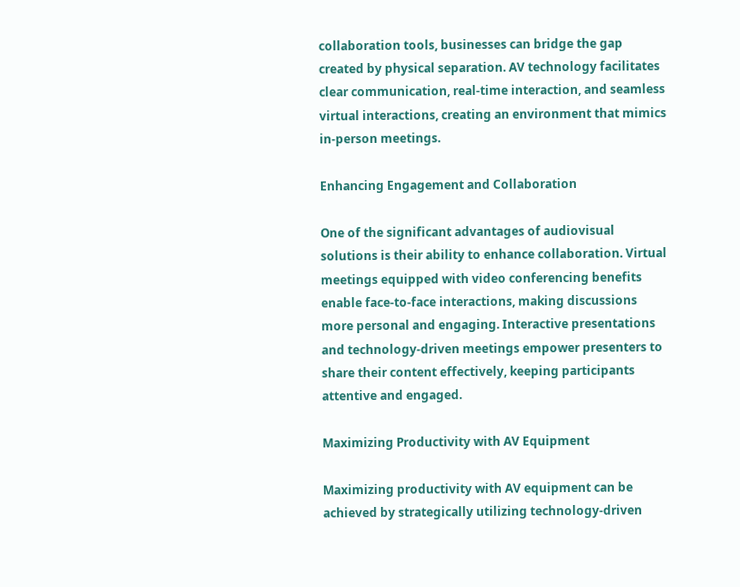collaboration tools, businesses can bridge the gap created by physical separation. AV technology facilitates clear communication, real-time interaction, and seamless virtual interactions, creating an environment that mimics in-person meetings.

Enhancing Engagement and Collaboration

One of the significant advantages of audiovisual solutions is their ability to enhance collaboration. Virtual meetings equipped with video conferencing benefits enable face-to-face interactions, making discussions more personal and engaging. Interactive presentations and technology-driven meetings empower presenters to share their content effectively, keeping participants attentive and engaged.

Maximizing Productivity with AV Equipment

Maximizing productivity with AV equipment can be achieved by strategically utilizing technology-driven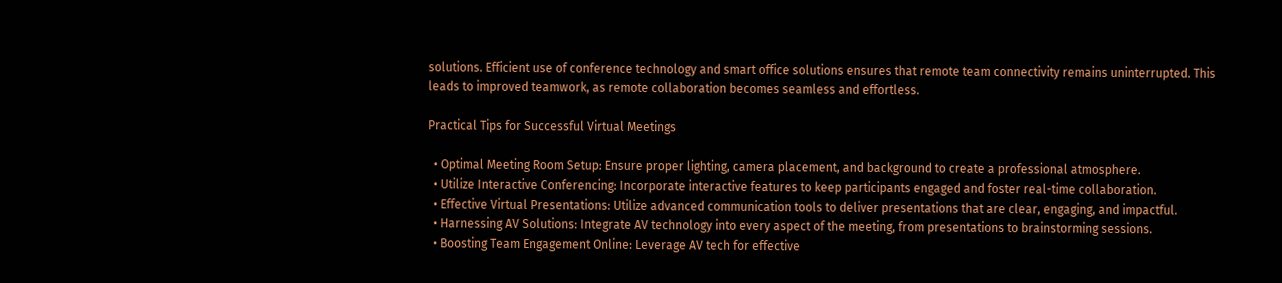solutions. Efficient use of conference technology and smart office solutions ensures that remote team connectivity remains uninterrupted. This leads to improved teamwork, as remote collaboration becomes seamless and effortless.

Practical Tips for Successful Virtual Meetings

  • Optimal Meeting Room Setup: Ensure proper lighting, camera placement, and background to create a professional atmosphere.
  • Utilize Interactive Conferencing: Incorporate interactive features to keep participants engaged and foster real-time collaboration.
  • Effective Virtual Presentations: Utilize advanced communication tools to deliver presentations that are clear, engaging, and impactful.
  • Harnessing AV Solutions: Integrate AV technology into every aspect of the meeting, from presentations to brainstorming sessions.
  • Boosting Team Engagement Online: Leverage AV tech for effective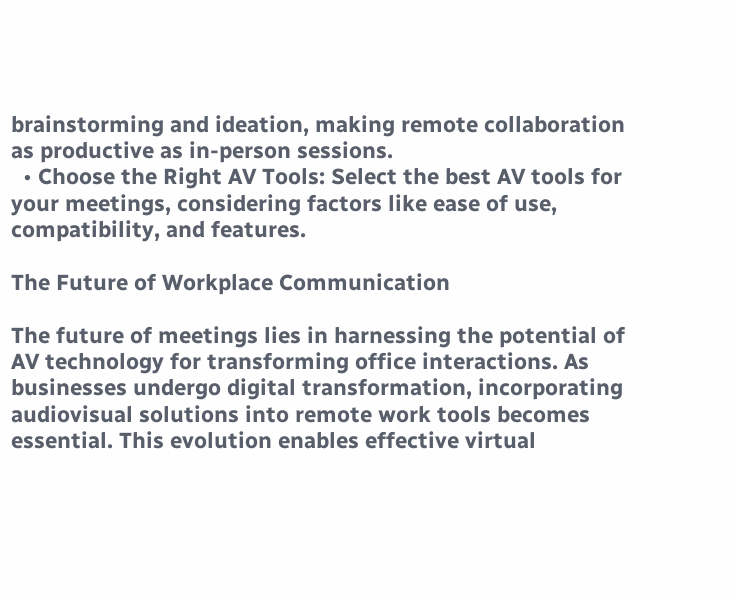brainstorming and ideation, making remote collaboration as productive as in-person sessions.
  • Choose the Right AV Tools: Select the best AV tools for your meetings, considering factors like ease of use, compatibility, and features.

The Future of Workplace Communication

The future of meetings lies in harnessing the potential of AV technology for transforming office interactions. As businesses undergo digital transformation, incorporating audiovisual solutions into remote work tools becomes essential. This evolution enables effective virtual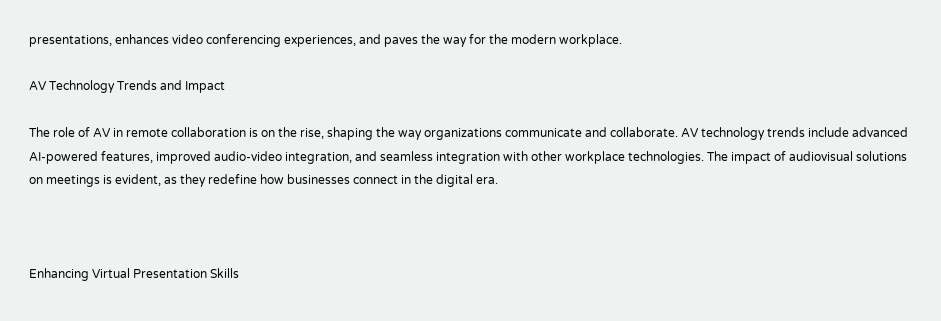presentations, enhances video conferencing experiences, and paves the way for the modern workplace.

AV Technology Trends and Impact

The role of AV in remote collaboration is on the rise, shaping the way organizations communicate and collaborate. AV technology trends include advanced AI-powered features, improved audio-video integration, and seamless integration with other workplace technologies. The impact of audiovisual solutions on meetings is evident, as they redefine how businesses connect in the digital era.



Enhancing Virtual Presentation Skills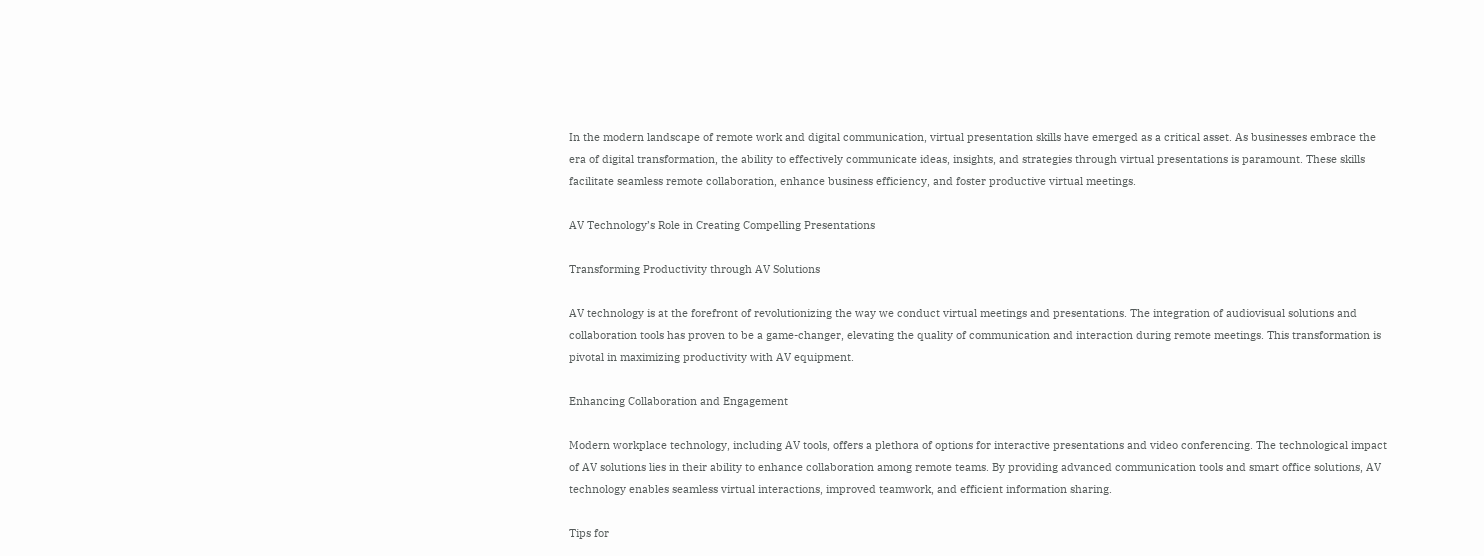In the modern landscape of remote work and digital communication, virtual presentation skills have emerged as a critical asset. As businesses embrace the era of digital transformation, the ability to effectively communicate ideas, insights, and strategies through virtual presentations is paramount. These skills facilitate seamless remote collaboration, enhance business efficiency, and foster productive virtual meetings.

AV Technology’s Role in Creating Compelling Presentations

Transforming Productivity through AV Solutions

AV technology is at the forefront of revolutionizing the way we conduct virtual meetings and presentations. The integration of audiovisual solutions and collaboration tools has proven to be a game-changer, elevating the quality of communication and interaction during remote meetings. This transformation is pivotal in maximizing productivity with AV equipment.

Enhancing Collaboration and Engagement

Modern workplace technology, including AV tools, offers a plethora of options for interactive presentations and video conferencing. The technological impact of AV solutions lies in their ability to enhance collaboration among remote teams. By providing advanced communication tools and smart office solutions, AV technology enables seamless virtual interactions, improved teamwork, and efficient information sharing.

Tips for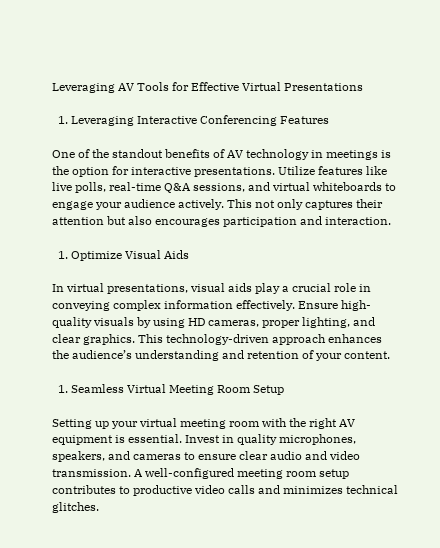Leveraging AV Tools for Effective Virtual Presentations

  1. Leveraging Interactive Conferencing Features

One of the standout benefits of AV technology in meetings is the option for interactive presentations. Utilize features like live polls, real-time Q&A sessions, and virtual whiteboards to engage your audience actively. This not only captures their attention but also encourages participation and interaction.

  1. Optimize Visual Aids

In virtual presentations, visual aids play a crucial role in conveying complex information effectively. Ensure high-quality visuals by using HD cameras, proper lighting, and clear graphics. This technology-driven approach enhances the audience’s understanding and retention of your content.

  1. Seamless Virtual Meeting Room Setup

Setting up your virtual meeting room with the right AV equipment is essential. Invest in quality microphones, speakers, and cameras to ensure clear audio and video transmission. A well-configured meeting room setup contributes to productive video calls and minimizes technical glitches.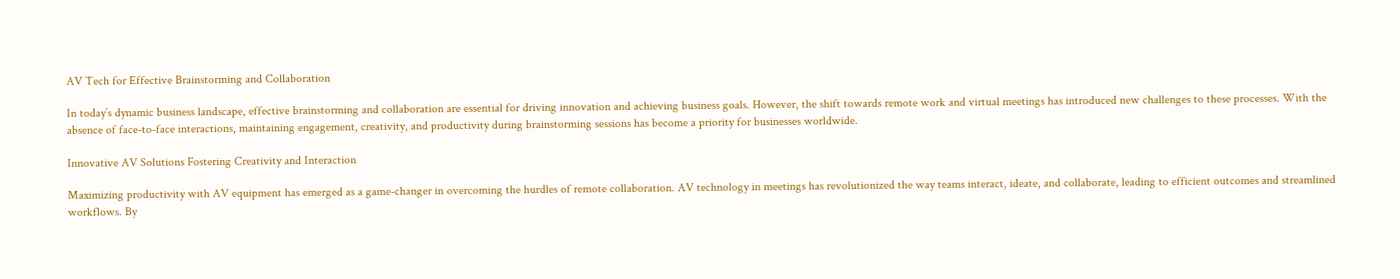AV Tech for Effective Brainstorming and Collaboration

In today’s dynamic business landscape, effective brainstorming and collaboration are essential for driving innovation and achieving business goals. However, the shift towards remote work and virtual meetings has introduced new challenges to these processes. With the absence of face-to-face interactions, maintaining engagement, creativity, and productivity during brainstorming sessions has become a priority for businesses worldwide.

Innovative AV Solutions Fostering Creativity and Interaction

Maximizing productivity with AV equipment has emerged as a game-changer in overcoming the hurdles of remote collaboration. AV technology in meetings has revolutionized the way teams interact, ideate, and collaborate, leading to efficient outcomes and streamlined workflows. By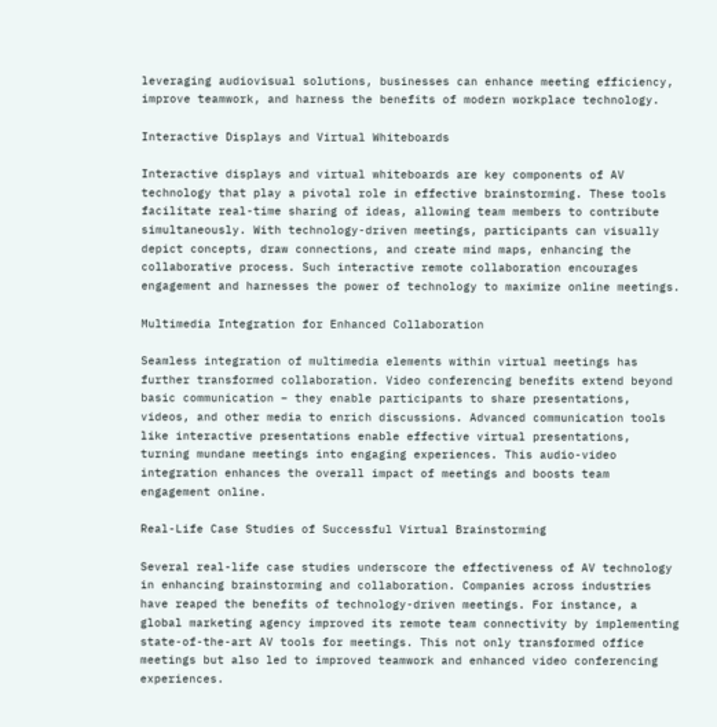leveraging audiovisual solutions, businesses can enhance meeting efficiency, improve teamwork, and harness the benefits of modern workplace technology.

Interactive Displays and Virtual Whiteboards

Interactive displays and virtual whiteboards are key components of AV technology that play a pivotal role in effective brainstorming. These tools facilitate real-time sharing of ideas, allowing team members to contribute simultaneously. With technology-driven meetings, participants can visually depict concepts, draw connections, and create mind maps, enhancing the collaborative process. Such interactive remote collaboration encourages engagement and harnesses the power of technology to maximize online meetings.

Multimedia Integration for Enhanced Collaboration

Seamless integration of multimedia elements within virtual meetings has further transformed collaboration. Video conferencing benefits extend beyond basic communication – they enable participants to share presentations, videos, and other media to enrich discussions. Advanced communication tools like interactive presentations enable effective virtual presentations, turning mundane meetings into engaging experiences. This audio-video integration enhances the overall impact of meetings and boosts team engagement online.

Real-Life Case Studies of Successful Virtual Brainstorming

Several real-life case studies underscore the effectiveness of AV technology in enhancing brainstorming and collaboration. Companies across industries have reaped the benefits of technology-driven meetings. For instance, a global marketing agency improved its remote team connectivity by implementing state-of-the-art AV tools for meetings. This not only transformed office meetings but also led to improved teamwork and enhanced video conferencing experiences.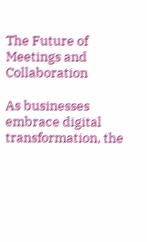The Future of Meetings and Collaboration

As businesses embrace digital transformation, the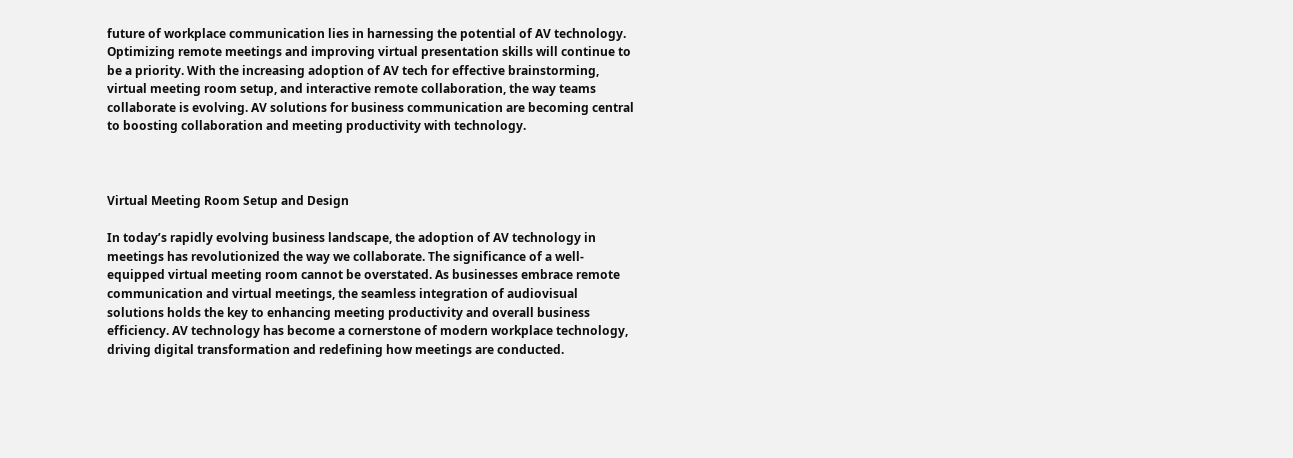future of workplace communication lies in harnessing the potential of AV technology. Optimizing remote meetings and improving virtual presentation skills will continue to be a priority. With the increasing adoption of AV tech for effective brainstorming, virtual meeting room setup, and interactive remote collaboration, the way teams collaborate is evolving. AV solutions for business communication are becoming central to boosting collaboration and meeting productivity with technology.



Virtual Meeting Room Setup and Design

In today’s rapidly evolving business landscape, the adoption of AV technology in meetings has revolutionized the way we collaborate. The significance of a well-equipped virtual meeting room cannot be overstated. As businesses embrace remote communication and virtual meetings, the seamless integration of audiovisual solutions holds the key to enhancing meeting productivity and overall business efficiency. AV technology has become a cornerstone of modern workplace technology, driving digital transformation and redefining how meetings are conducted.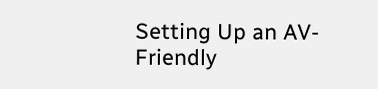Setting Up an AV-Friendly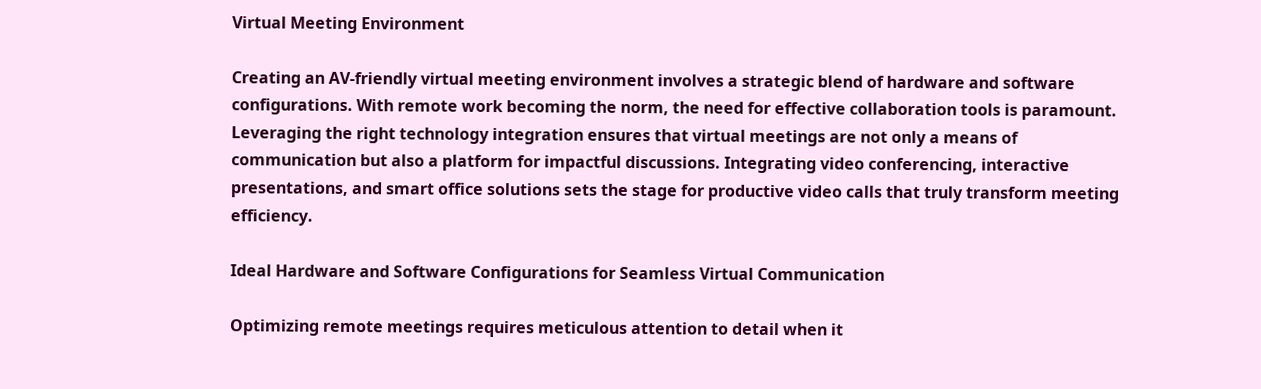Virtual Meeting Environment

Creating an AV-friendly virtual meeting environment involves a strategic blend of hardware and software configurations. With remote work becoming the norm, the need for effective collaboration tools is paramount. Leveraging the right technology integration ensures that virtual meetings are not only a means of communication but also a platform for impactful discussions. Integrating video conferencing, interactive presentations, and smart office solutions sets the stage for productive video calls that truly transform meeting efficiency.

Ideal Hardware and Software Configurations for Seamless Virtual Communication

Optimizing remote meetings requires meticulous attention to detail when it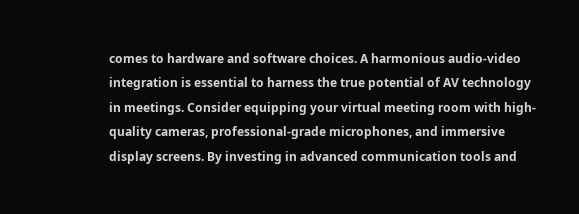comes to hardware and software choices. A harmonious audio-video integration is essential to harness the true potential of AV technology in meetings. Consider equipping your virtual meeting room with high-quality cameras, professional-grade microphones, and immersive display screens. By investing in advanced communication tools and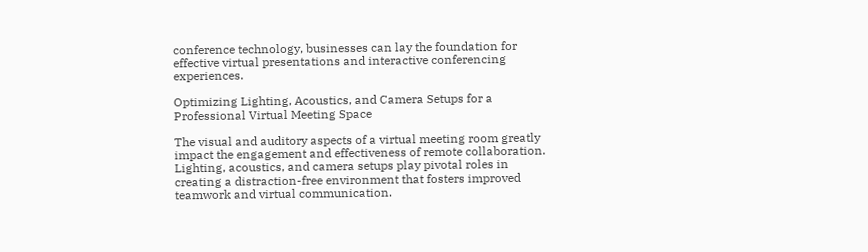conference technology, businesses can lay the foundation for effective virtual presentations and interactive conferencing experiences.

Optimizing Lighting, Acoustics, and Camera Setups for a Professional Virtual Meeting Space

The visual and auditory aspects of a virtual meeting room greatly impact the engagement and effectiveness of remote collaboration. Lighting, acoustics, and camera setups play pivotal roles in creating a distraction-free environment that fosters improved teamwork and virtual communication.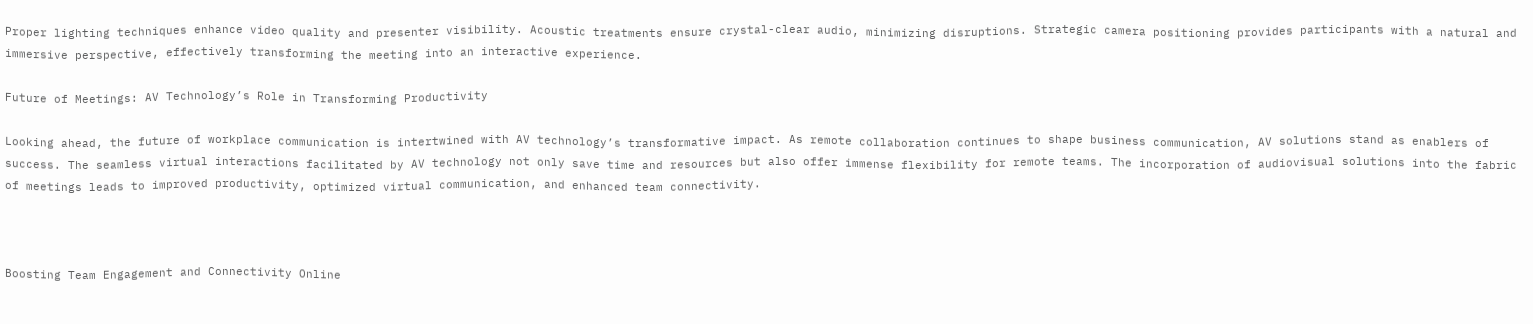Proper lighting techniques enhance video quality and presenter visibility. Acoustic treatments ensure crystal-clear audio, minimizing disruptions. Strategic camera positioning provides participants with a natural and immersive perspective, effectively transforming the meeting into an interactive experience.

Future of Meetings: AV Technology’s Role in Transforming Productivity

Looking ahead, the future of workplace communication is intertwined with AV technology’s transformative impact. As remote collaboration continues to shape business communication, AV solutions stand as enablers of success. The seamless virtual interactions facilitated by AV technology not only save time and resources but also offer immense flexibility for remote teams. The incorporation of audiovisual solutions into the fabric of meetings leads to improved productivity, optimized virtual communication, and enhanced team connectivity.



Boosting Team Engagement and Connectivity Online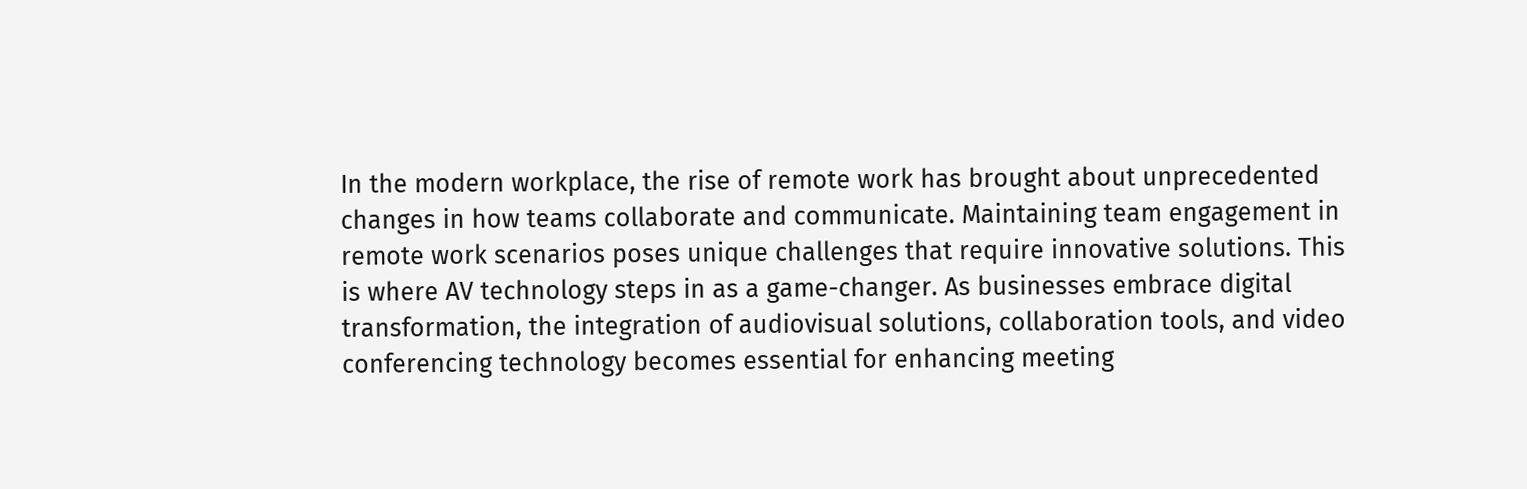In the modern workplace, the rise of remote work has brought about unprecedented changes in how teams collaborate and communicate. Maintaining team engagement in remote work scenarios poses unique challenges that require innovative solutions. This is where AV technology steps in as a game-changer. As businesses embrace digital transformation, the integration of audiovisual solutions, collaboration tools, and video conferencing technology becomes essential for enhancing meeting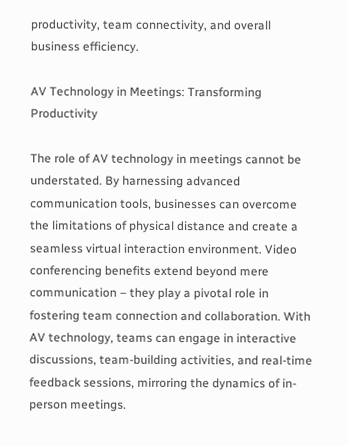productivity, team connectivity, and overall business efficiency.

AV Technology in Meetings: Transforming Productivity

The role of AV technology in meetings cannot be understated. By harnessing advanced communication tools, businesses can overcome the limitations of physical distance and create a seamless virtual interaction environment. Video conferencing benefits extend beyond mere communication – they play a pivotal role in fostering team connection and collaboration. With AV technology, teams can engage in interactive discussions, team-building activities, and real-time feedback sessions, mirroring the dynamics of in-person meetings.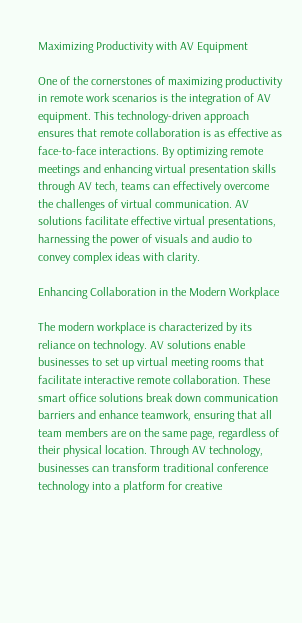Maximizing Productivity with AV Equipment

One of the cornerstones of maximizing productivity in remote work scenarios is the integration of AV equipment. This technology-driven approach ensures that remote collaboration is as effective as face-to-face interactions. By optimizing remote meetings and enhancing virtual presentation skills through AV tech, teams can effectively overcome the challenges of virtual communication. AV solutions facilitate effective virtual presentations, harnessing the power of visuals and audio to convey complex ideas with clarity.

Enhancing Collaboration in the Modern Workplace

The modern workplace is characterized by its reliance on technology. AV solutions enable businesses to set up virtual meeting rooms that facilitate interactive remote collaboration. These smart office solutions break down communication barriers and enhance teamwork, ensuring that all team members are on the same page, regardless of their physical location. Through AV technology, businesses can transform traditional conference technology into a platform for creative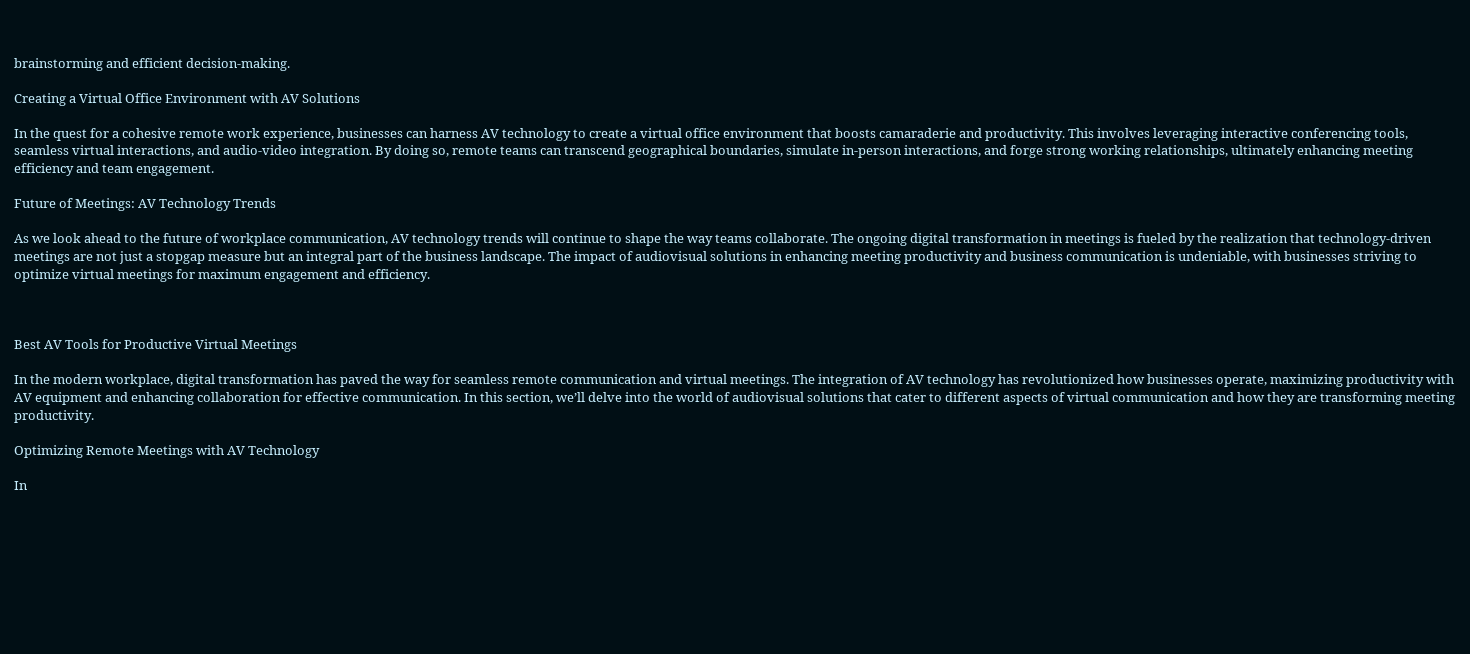brainstorming and efficient decision-making.

Creating a Virtual Office Environment with AV Solutions

In the quest for a cohesive remote work experience, businesses can harness AV technology to create a virtual office environment that boosts camaraderie and productivity. This involves leveraging interactive conferencing tools, seamless virtual interactions, and audio-video integration. By doing so, remote teams can transcend geographical boundaries, simulate in-person interactions, and forge strong working relationships, ultimately enhancing meeting efficiency and team engagement.

Future of Meetings: AV Technology Trends

As we look ahead to the future of workplace communication, AV technology trends will continue to shape the way teams collaborate. The ongoing digital transformation in meetings is fueled by the realization that technology-driven meetings are not just a stopgap measure but an integral part of the business landscape. The impact of audiovisual solutions in enhancing meeting productivity and business communication is undeniable, with businesses striving to optimize virtual meetings for maximum engagement and efficiency.



Best AV Tools for Productive Virtual Meetings

In the modern workplace, digital transformation has paved the way for seamless remote communication and virtual meetings. The integration of AV technology has revolutionized how businesses operate, maximizing productivity with AV equipment and enhancing collaboration for effective communication. In this section, we’ll delve into the world of audiovisual solutions that cater to different aspects of virtual communication and how they are transforming meeting productivity.

Optimizing Remote Meetings with AV Technology

In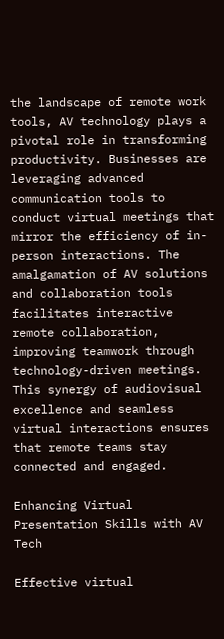the landscape of remote work tools, AV technology plays a pivotal role in transforming productivity. Businesses are leveraging advanced communication tools to conduct virtual meetings that mirror the efficiency of in-person interactions. The amalgamation of AV solutions and collaboration tools facilitates interactive remote collaboration, improving teamwork through technology-driven meetings. This synergy of audiovisual excellence and seamless virtual interactions ensures that remote teams stay connected and engaged.

Enhancing Virtual Presentation Skills with AV Tech

Effective virtual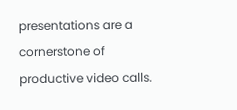presentations are a cornerstone of productive video calls.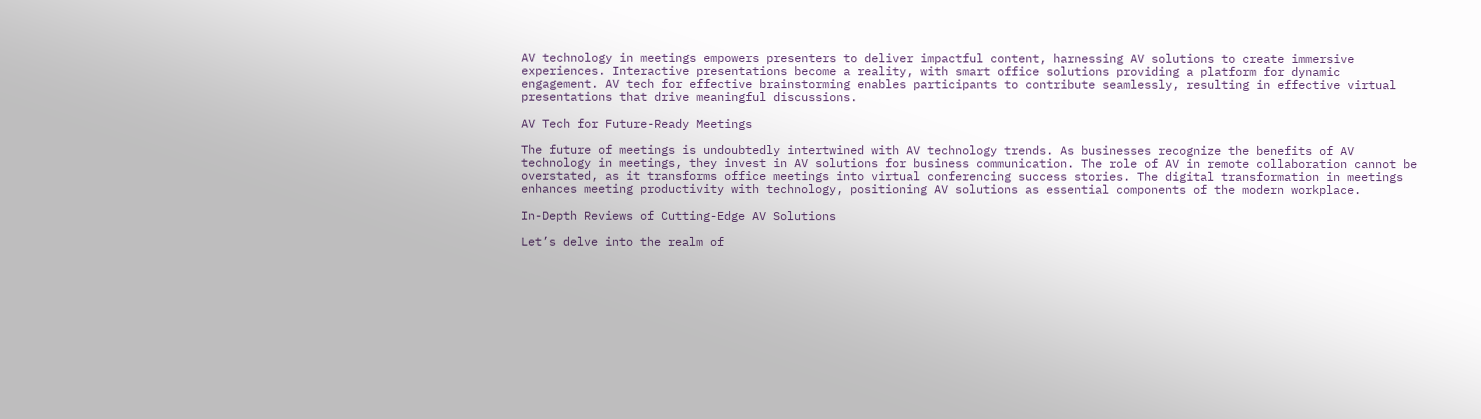AV technology in meetings empowers presenters to deliver impactful content, harnessing AV solutions to create immersive experiences. Interactive presentations become a reality, with smart office solutions providing a platform for dynamic engagement. AV tech for effective brainstorming enables participants to contribute seamlessly, resulting in effective virtual presentations that drive meaningful discussions.

AV Tech for Future-Ready Meetings

The future of meetings is undoubtedly intertwined with AV technology trends. As businesses recognize the benefits of AV technology in meetings, they invest in AV solutions for business communication. The role of AV in remote collaboration cannot be overstated, as it transforms office meetings into virtual conferencing success stories. The digital transformation in meetings enhances meeting productivity with technology, positioning AV solutions as essential components of the modern workplace.

In-Depth Reviews of Cutting-Edge AV Solutions

Let’s delve into the realm of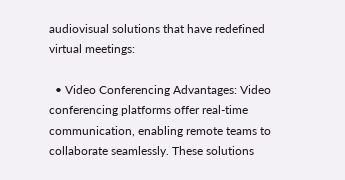audiovisual solutions that have redefined virtual meetings:

  • Video Conferencing Advantages: Video conferencing platforms offer real-time communication, enabling remote teams to collaborate seamlessly. These solutions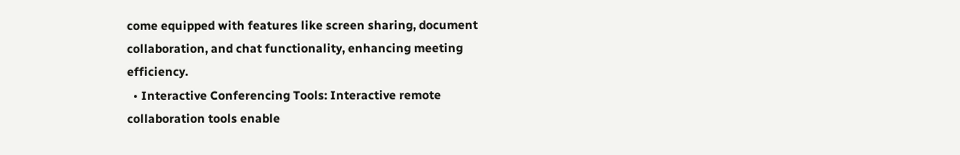come equipped with features like screen sharing, document collaboration, and chat functionality, enhancing meeting efficiency.
  • Interactive Conferencing Tools: Interactive remote collaboration tools enable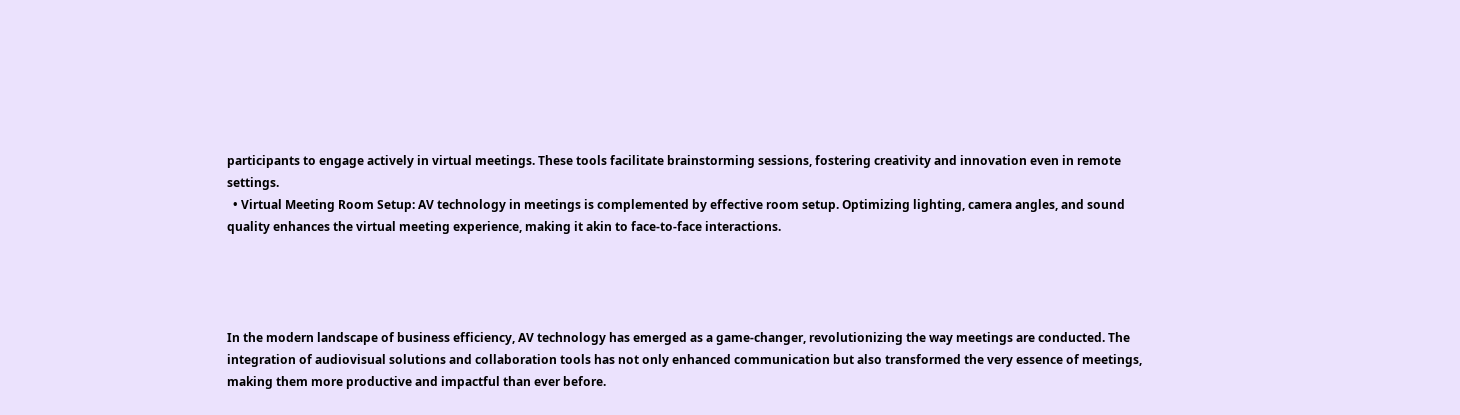participants to engage actively in virtual meetings. These tools facilitate brainstorming sessions, fostering creativity and innovation even in remote settings.
  • Virtual Meeting Room Setup: AV technology in meetings is complemented by effective room setup. Optimizing lighting, camera angles, and sound quality enhances the virtual meeting experience, making it akin to face-to-face interactions.




In the modern landscape of business efficiency, AV technology has emerged as a game-changer, revolutionizing the way meetings are conducted. The integration of audiovisual solutions and collaboration tools has not only enhanced communication but also transformed the very essence of meetings, making them more productive and impactful than ever before.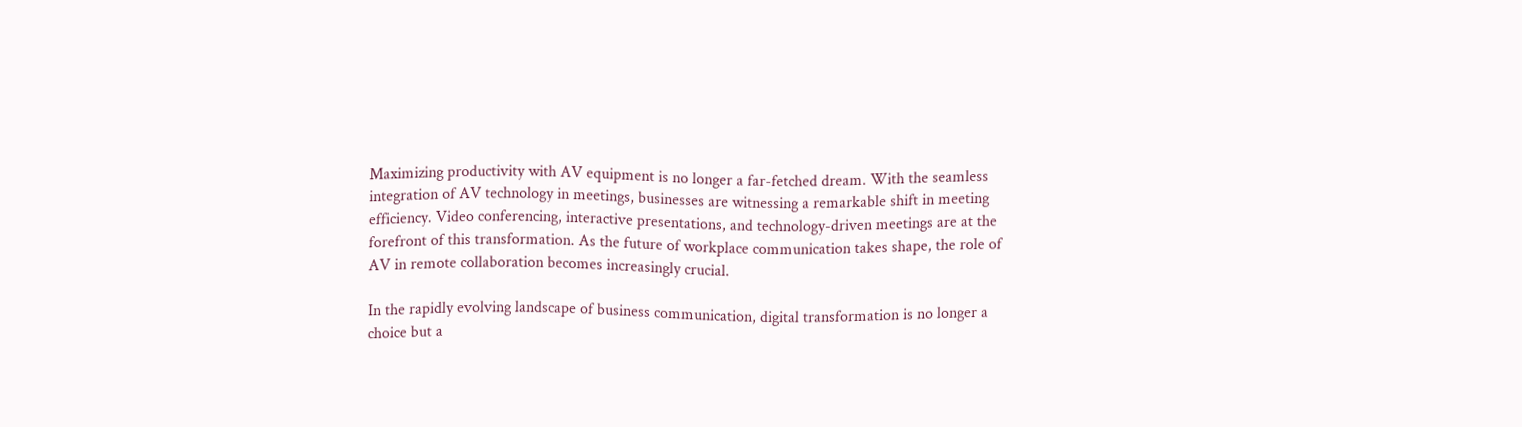Maximizing productivity with AV equipment is no longer a far-fetched dream. With the seamless integration of AV technology in meetings, businesses are witnessing a remarkable shift in meeting efficiency. Video conferencing, interactive presentations, and technology-driven meetings are at the forefront of this transformation. As the future of workplace communication takes shape, the role of AV in remote collaboration becomes increasingly crucial.

In the rapidly evolving landscape of business communication, digital transformation is no longer a choice but a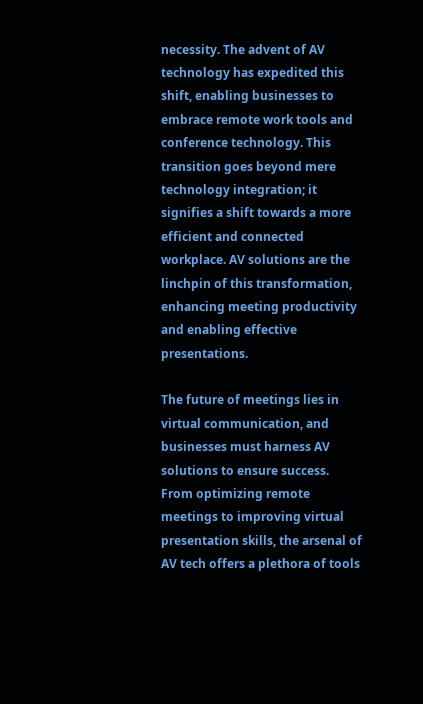necessity. The advent of AV technology has expedited this shift, enabling businesses to embrace remote work tools and conference technology. This transition goes beyond mere technology integration; it signifies a shift towards a more efficient and connected workplace. AV solutions are the linchpin of this transformation, enhancing meeting productivity and enabling effective presentations.

The future of meetings lies in virtual communication, and businesses must harness AV solutions to ensure success. From optimizing remote meetings to improving virtual presentation skills, the arsenal of AV tech offers a plethora of tools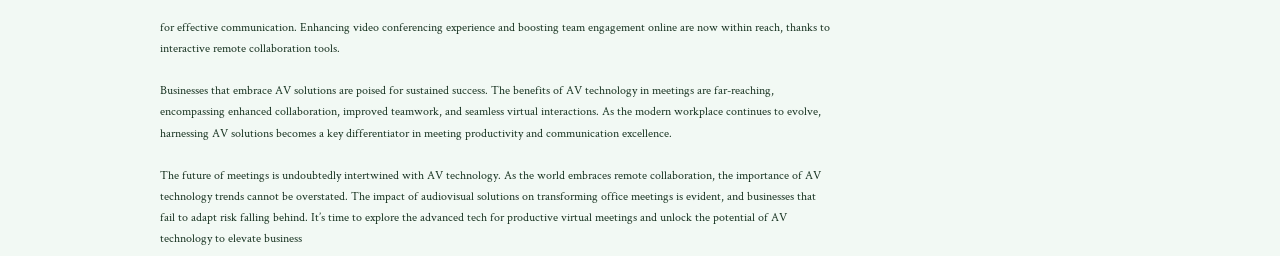for effective communication. Enhancing video conferencing experience and boosting team engagement online are now within reach, thanks to interactive remote collaboration tools.

Businesses that embrace AV solutions are poised for sustained success. The benefits of AV technology in meetings are far-reaching, encompassing enhanced collaboration, improved teamwork, and seamless virtual interactions. As the modern workplace continues to evolve, harnessing AV solutions becomes a key differentiator in meeting productivity and communication excellence.

The future of meetings is undoubtedly intertwined with AV technology. As the world embraces remote collaboration, the importance of AV technology trends cannot be overstated. The impact of audiovisual solutions on transforming office meetings is evident, and businesses that fail to adapt risk falling behind. It’s time to explore the advanced tech for productive virtual meetings and unlock the potential of AV technology to elevate business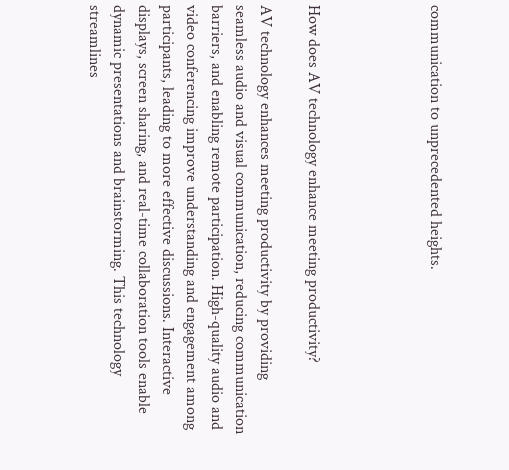communication to unprecedented heights.




How does AV technology enhance meeting productivity?

AV technology enhances meeting productivity by providing seamless audio and visual communication, reducing communication barriers, and enabling remote participation. High-quality audio and video conferencing improve understanding and engagement among participants, leading to more effective discussions. Interactive displays, screen sharing, and real-time collaboration tools enable dynamic presentations and brainstorming. This technology streamlines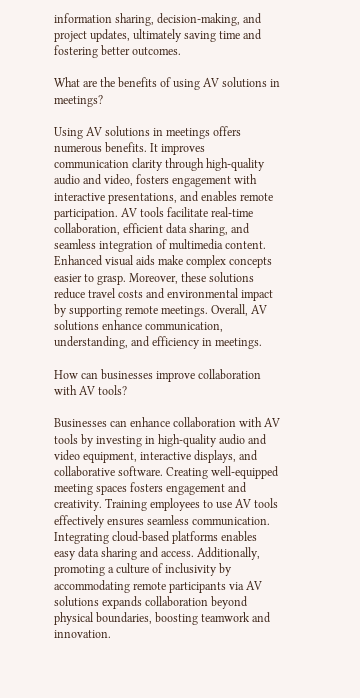information sharing, decision-making, and project updates, ultimately saving time and fostering better outcomes.

What are the benefits of using AV solutions in meetings?

Using AV solutions in meetings offers numerous benefits. It improves communication clarity through high-quality audio and video, fosters engagement with interactive presentations, and enables remote participation. AV tools facilitate real-time collaboration, efficient data sharing, and seamless integration of multimedia content. Enhanced visual aids make complex concepts easier to grasp. Moreover, these solutions reduce travel costs and environmental impact by supporting remote meetings. Overall, AV solutions enhance communication, understanding, and efficiency in meetings.

How can businesses improve collaboration with AV tools?

Businesses can enhance collaboration with AV tools by investing in high-quality audio and video equipment, interactive displays, and collaborative software. Creating well-equipped meeting spaces fosters engagement and creativity. Training employees to use AV tools effectively ensures seamless communication. Integrating cloud-based platforms enables easy data sharing and access. Additionally, promoting a culture of inclusivity by accommodating remote participants via AV solutions expands collaboration beyond physical boundaries, boosting teamwork and innovation.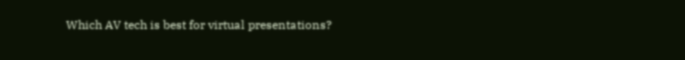Which AV tech is best for virtual presentations?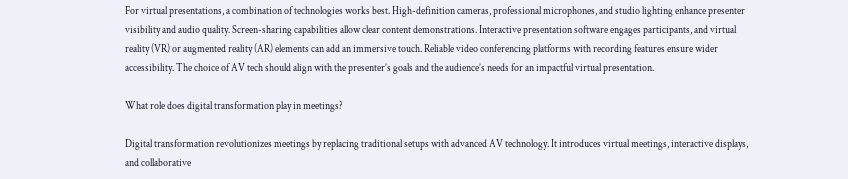For virtual presentations, a combination of technologies works best. High-definition cameras, professional microphones, and studio lighting enhance presenter visibility and audio quality. Screen-sharing capabilities allow clear content demonstrations. Interactive presentation software engages participants, and virtual reality (VR) or augmented reality (AR) elements can add an immersive touch. Reliable video conferencing platforms with recording features ensure wider accessibility. The choice of AV tech should align with the presenter’s goals and the audience’s needs for an impactful virtual presentation.

What role does digital transformation play in meetings?

Digital transformation revolutionizes meetings by replacing traditional setups with advanced AV technology. It introduces virtual meetings, interactive displays, and collaborative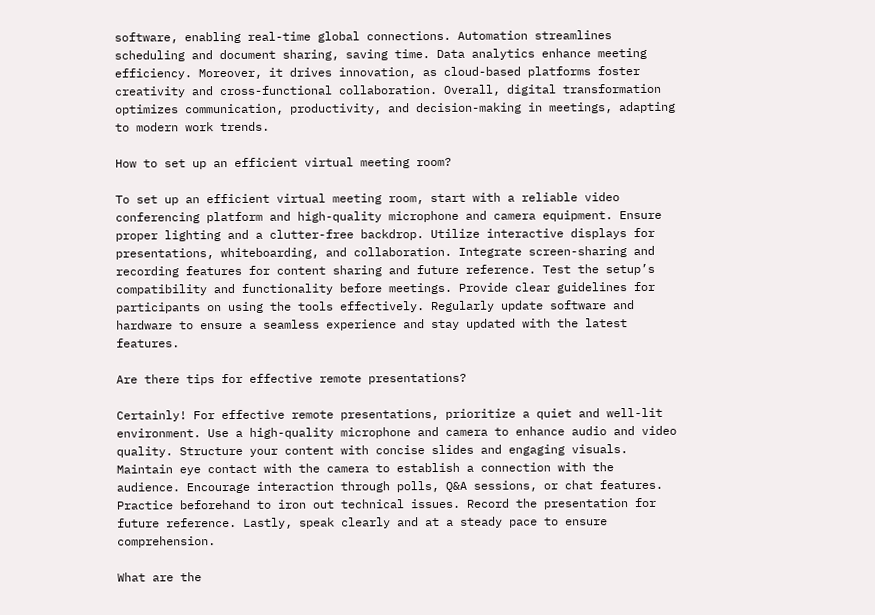software, enabling real-time global connections. Automation streamlines scheduling and document sharing, saving time. Data analytics enhance meeting efficiency. Moreover, it drives innovation, as cloud-based platforms foster creativity and cross-functional collaboration. Overall, digital transformation optimizes communication, productivity, and decision-making in meetings, adapting to modern work trends.

How to set up an efficient virtual meeting room?

To set up an efficient virtual meeting room, start with a reliable video conferencing platform and high-quality microphone and camera equipment. Ensure proper lighting and a clutter-free backdrop. Utilize interactive displays for presentations, whiteboarding, and collaboration. Integrate screen-sharing and recording features for content sharing and future reference. Test the setup’s compatibility and functionality before meetings. Provide clear guidelines for participants on using the tools effectively. Regularly update software and hardware to ensure a seamless experience and stay updated with the latest features.

Are there tips for effective remote presentations?

Certainly! For effective remote presentations, prioritize a quiet and well-lit environment. Use a high-quality microphone and camera to enhance audio and video quality. Structure your content with concise slides and engaging visuals. Maintain eye contact with the camera to establish a connection with the audience. Encourage interaction through polls, Q&A sessions, or chat features. Practice beforehand to iron out technical issues. Record the presentation for future reference. Lastly, speak clearly and at a steady pace to ensure comprehension.

What are the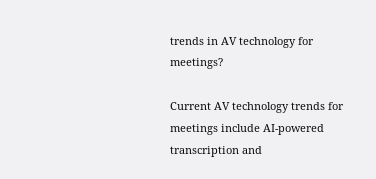trends in AV technology for meetings?

Current AV technology trends for meetings include AI-powered transcription and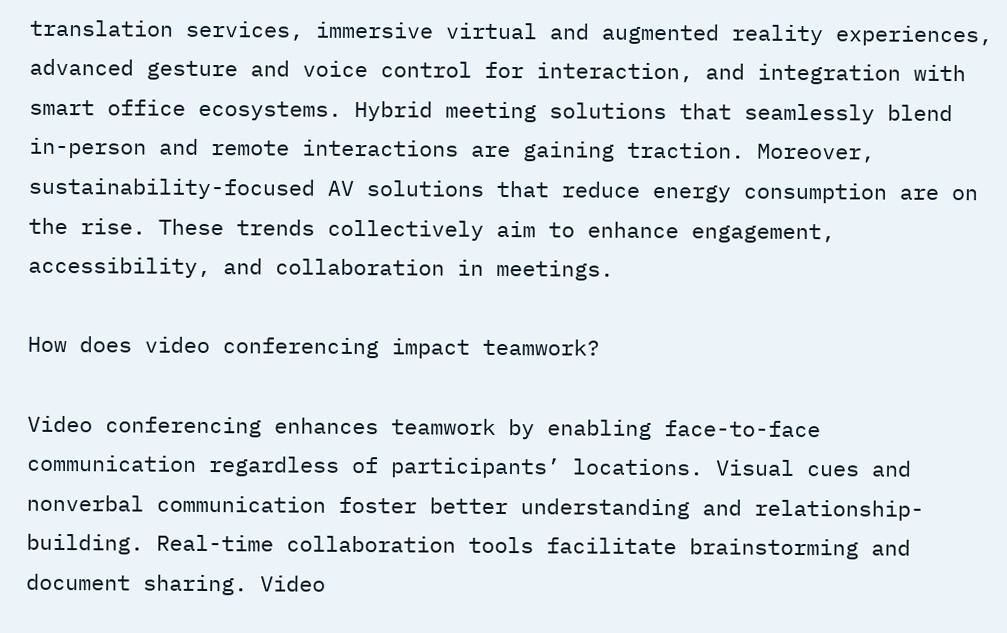translation services, immersive virtual and augmented reality experiences, advanced gesture and voice control for interaction, and integration with smart office ecosystems. Hybrid meeting solutions that seamlessly blend in-person and remote interactions are gaining traction. Moreover, sustainability-focused AV solutions that reduce energy consumption are on the rise. These trends collectively aim to enhance engagement, accessibility, and collaboration in meetings.

How does video conferencing impact teamwork?

Video conferencing enhances teamwork by enabling face-to-face communication regardless of participants’ locations. Visual cues and nonverbal communication foster better understanding and relationship-building. Real-time collaboration tools facilitate brainstorming and document sharing. Video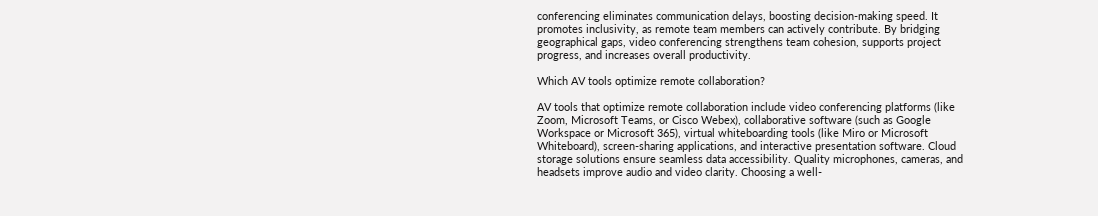conferencing eliminates communication delays, boosting decision-making speed. It promotes inclusivity, as remote team members can actively contribute. By bridging geographical gaps, video conferencing strengthens team cohesion, supports project progress, and increases overall productivity.

Which AV tools optimize remote collaboration?

AV tools that optimize remote collaboration include video conferencing platforms (like Zoom, Microsoft Teams, or Cisco Webex), collaborative software (such as Google Workspace or Microsoft 365), virtual whiteboarding tools (like Miro or Microsoft Whiteboard), screen-sharing applications, and interactive presentation software. Cloud storage solutions ensure seamless data accessibility. Quality microphones, cameras, and headsets improve audio and video clarity. Choosing a well-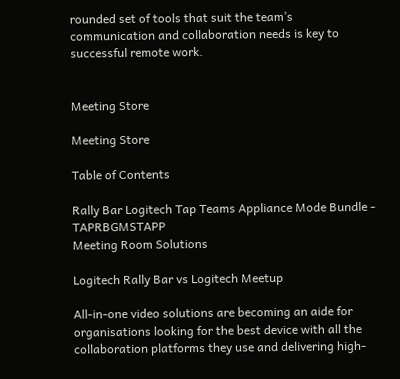rounded set of tools that suit the team’s communication and collaboration needs is key to successful remote work.


Meeting Store

Meeting Store

Table of Contents

Rally Bar Logitech Tap Teams Appliance Mode Bundle - TAPRBGMSTAPP
Meeting Room Solutions

Logitech Rally Bar vs Logitech Meetup

All-in-one video solutions are becoming an aide for organisations looking for the best device with all the collaboration platforms they use and delivering high-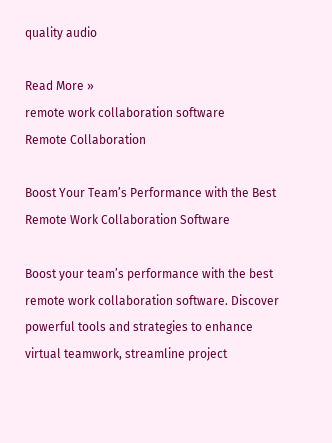quality audio

Read More »
remote work collaboration software
Remote Collaboration

Boost Your Team’s Performance with the Best Remote Work Collaboration Software

Boost your team’s performance with the best remote work collaboration software. Discover powerful tools and strategies to enhance virtual teamwork, streamline project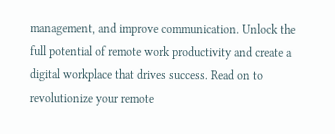management, and improve communication. Unlock the full potential of remote work productivity and create a digital workplace that drives success. Read on to revolutionize your remote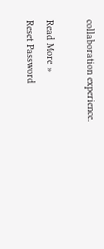collaboration experience.

Read More »
Reset Password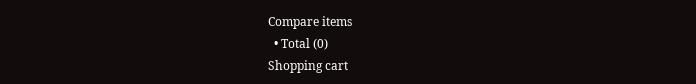Compare items
  • Total (0)
Shopping cart